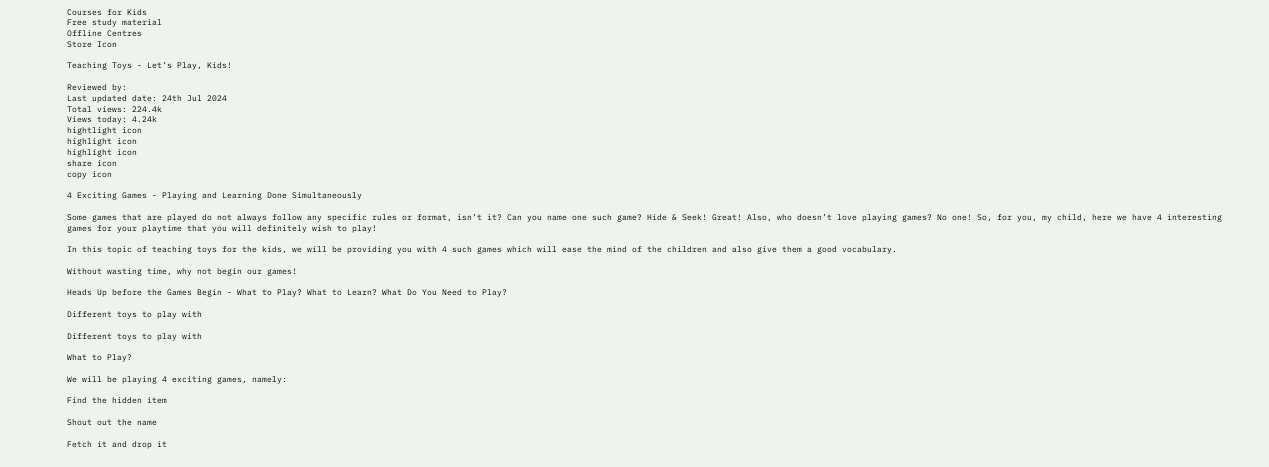Courses for Kids
Free study material
Offline Centres
Store Icon

Teaching Toys - Let’s Play, Kids!

Reviewed by:
Last updated date: 24th Jul 2024
Total views: 224.4k
Views today: 4.24k
hightlight icon
highlight icon
highlight icon
share icon
copy icon

4 Exciting Games - Playing and Learning Done Simultaneously

Some games that are played do not always follow any specific rules or format, isn’t it? Can you name one such game? Hide & Seek! Great! Also, who doesn’t love playing games? No one! So, for you, my child, here we have 4 interesting games for your playtime that you will definitely wish to play!

In this topic of teaching toys for the kids, we will be providing you with 4 such games which will ease the mind of the children and also give them a good vocabulary.

Without wasting time, why not begin our games!

Heads Up before the Games Begin - What to Play? What to Learn? What Do You Need to Play?

Different toys to play with

Different toys to play with

What to Play?

We will be playing 4 exciting games, namely:

Find the hidden item

Shout out the name

Fetch it and drop it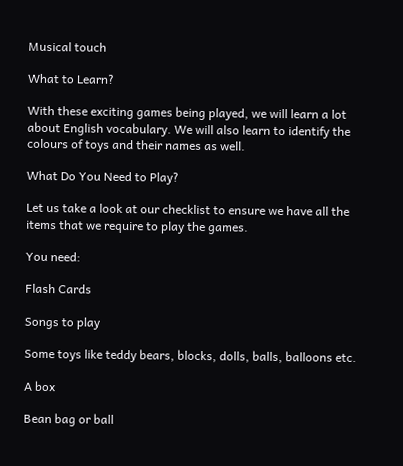Musical touch

What to Learn?

With these exciting games being played, we will learn a lot about English vocabulary. We will also learn to identify the colours of toys and their names as well.

What Do You Need to Play?

Let us take a look at our checklist to ensure we have all the items that we require to play the games.

You need:

Flash Cards

Songs to play

Some toys like teddy bears, blocks, dolls, balls, balloons etc.

A box

Bean bag or ball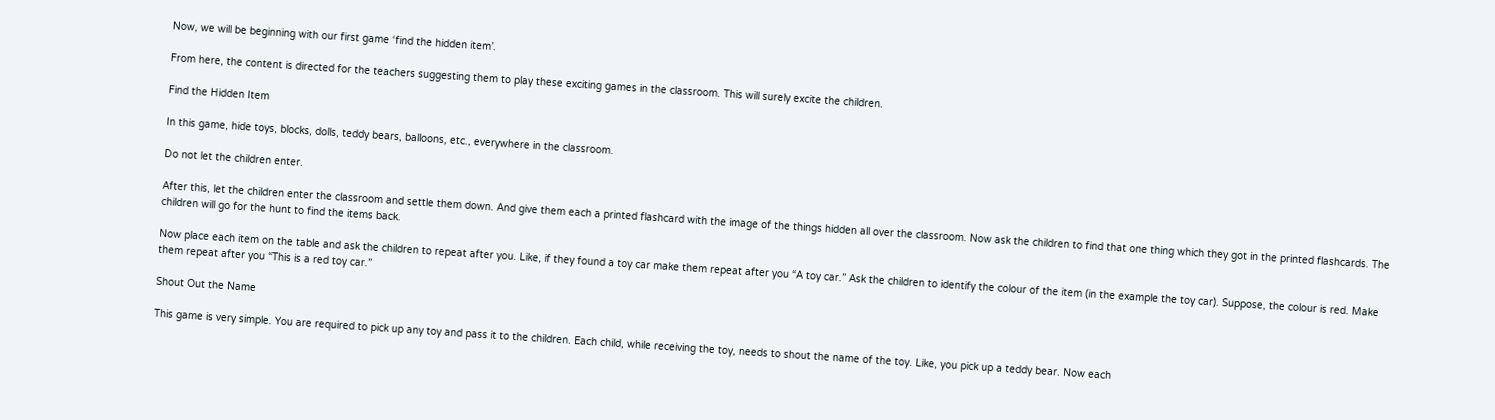Now, we will be beginning with our first game ‘find the hidden item’.

From here, the content is directed for the teachers suggesting them to play these exciting games in the classroom. This will surely excite the children.

Find the Hidden Item

In this game, hide toys, blocks, dolls, teddy bears, balloons, etc., everywhere in the classroom.

Do not let the children enter.

After this, let the children enter the classroom and settle them down. And give them each a printed flashcard with the image of the things hidden all over the classroom. Now ask the children to find that one thing which they got in the printed flashcards. The children will go for the hunt to find the items back.

Now place each item on the table and ask the children to repeat after you. Like, if they found a toy car make them repeat after you “A toy car.” Ask the children to identify the colour of the item (in the example the toy car). Suppose, the colour is red. Make them repeat after you “This is a red toy car.”

Shout Out the Name

This game is very simple. You are required to pick up any toy and pass it to the children. Each child, while receiving the toy, needs to shout the name of the toy. Like, you pick up a teddy bear. Now each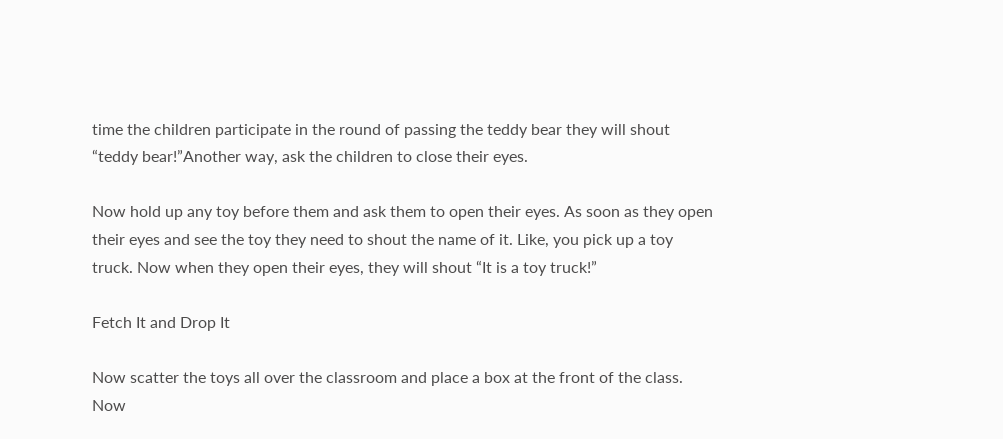time the children participate in the round of passing the teddy bear they will shout “teddy bear!”Another way, ask the children to close their eyes.

Now hold up any toy before them and ask them to open their eyes. As soon as they open their eyes and see the toy they need to shout the name of it. Like, you pick up a toy truck. Now when they open their eyes, they will shout “It is a toy truck!”

Fetch It and Drop It

Now scatter the toys all over the classroom and place a box at the front of the class. Now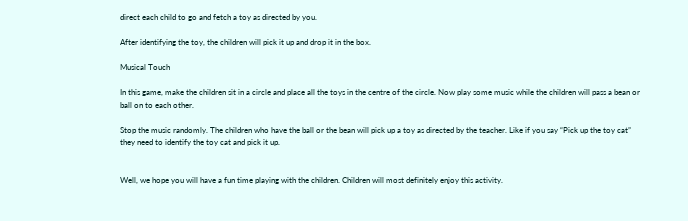direct each child to go and fetch a toy as directed by you.

After identifying the toy, the children will pick it up and drop it in the box.

Musical Touch

In this game, make the children sit in a circle and place all the toys in the centre of the circle. Now play some music while the children will pass a bean or ball on to each other.

Stop the music randomly. The children who have the ball or the bean will pick up a toy as directed by the teacher. Like if you say “Pick up the toy cat” they need to identify the toy cat and pick it up.


Well, we hope you will have a fun time playing with the children. Children will most definitely enjoy this activity.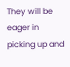They will be eager in picking up and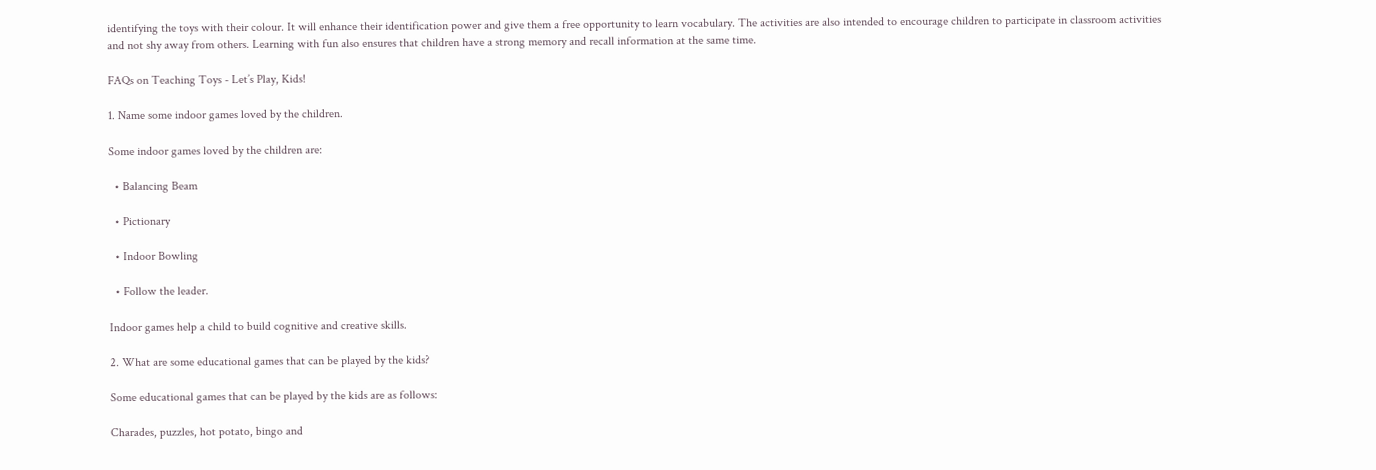identifying the toys with their colour. It will enhance their identification power and give them a free opportunity to learn vocabulary. The activities are also intended to encourage children to participate in classroom activities and not shy away from others. Learning with fun also ensures that children have a strong memory and recall information at the same time.

FAQs on Teaching Toys - Let’s Play, Kids!

1. Name some indoor games loved by the children.

Some indoor games loved by the children are:

  • Balancing Beam

  • Pictionary

  • Indoor Bowling

  • Follow the leader.

Indoor games help a child to build cognitive and creative skills.

2. What are some educational games that can be played by the kids?

Some educational games that can be played by the kids are as follows:

Charades, puzzles, hot potato, bingo and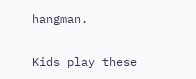hangman.

Kids play these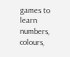games to learn numbers, colours,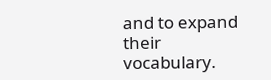and to expand their vocabulary.